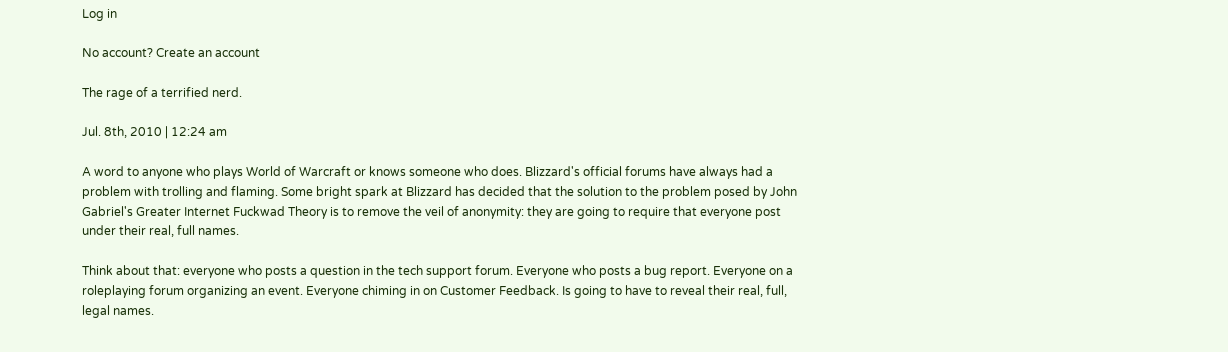Log in

No account? Create an account

The rage of a terrified nerd.

Jul. 8th, 2010 | 12:24 am

A word to anyone who plays World of Warcraft or knows someone who does. Blizzard's official forums have always had a problem with trolling and flaming. Some bright spark at Blizzard has decided that the solution to the problem posed by John Gabriel's Greater Internet Fuckwad Theory is to remove the veil of anonymity: they are going to require that everyone post under their real, full names.

Think about that: everyone who posts a question in the tech support forum. Everyone who posts a bug report. Everyone on a roleplaying forum organizing an event. Everyone chiming in on Customer Feedback. Is going to have to reveal their real, full, legal names.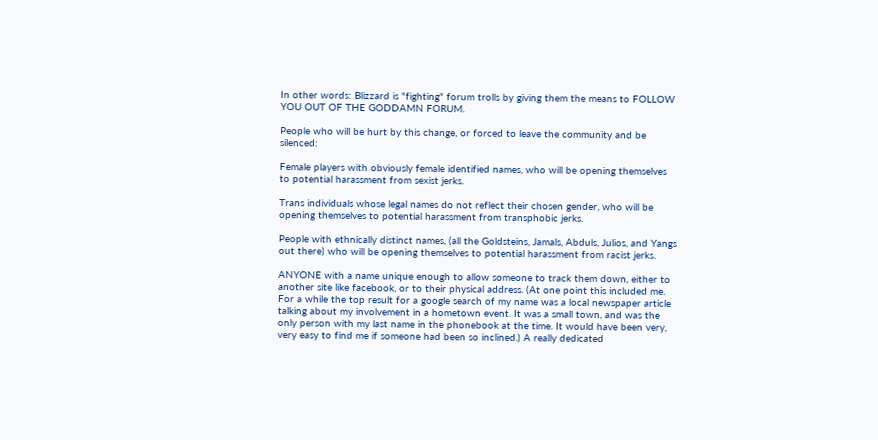In other words: Blizzard is "fighting" forum trolls by giving them the means to FOLLOW YOU OUT OF THE GODDAMN FORUM.

People who will be hurt by this change, or forced to leave the community and be silenced:

Female players with obviously female identified names, who will be opening themselves to potential harassment from sexist jerks.

Trans individuals whose legal names do not reflect their chosen gender, who will be opening themselves to potential harassment from transphobic jerks.

People with ethnically distinct names, (all the Goldsteins, Jamals, Abduls, Julios, and Yangs out there) who will be opening themselves to potential harassment from racist jerks.

ANYONE with a name unique enough to allow someone to track them down, either to another site like facebook, or to their physical address. (At one point this included me. For a while the top result for a google search of my name was a local newspaper article talking about my involvement in a hometown event. It was a small town, and was the only person with my last name in the phonebook at the time. It would have been very, very easy to find me if someone had been so inclined.) A really dedicated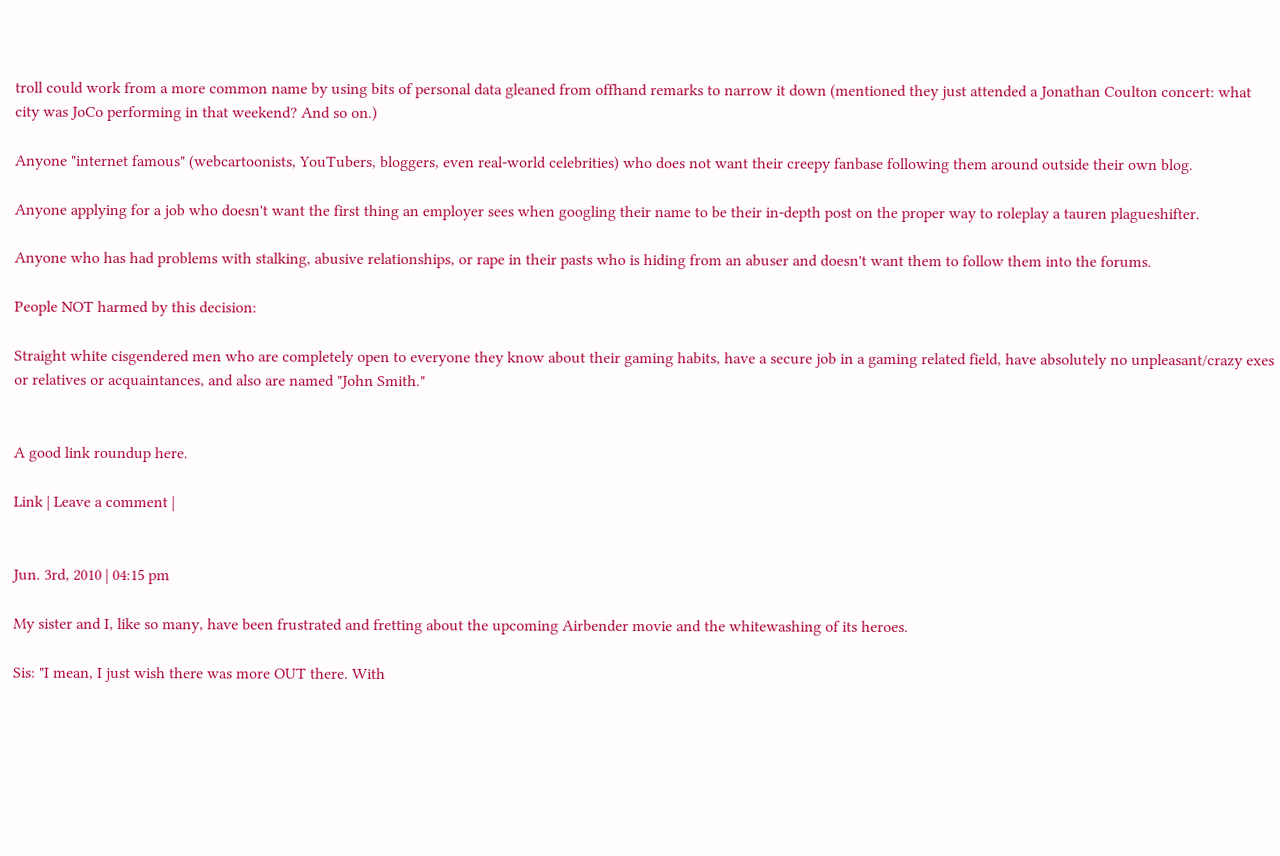troll could work from a more common name by using bits of personal data gleaned from offhand remarks to narrow it down (mentioned they just attended a Jonathan Coulton concert: what city was JoCo performing in that weekend? And so on.)

Anyone "internet famous" (webcartoonists, YouTubers, bloggers, even real-world celebrities) who does not want their creepy fanbase following them around outside their own blog.

Anyone applying for a job who doesn't want the first thing an employer sees when googling their name to be their in-depth post on the proper way to roleplay a tauren plagueshifter.

Anyone who has had problems with stalking, abusive relationships, or rape in their pasts who is hiding from an abuser and doesn't want them to follow them into the forums.

People NOT harmed by this decision:

Straight white cisgendered men who are completely open to everyone they know about their gaming habits, have a secure job in a gaming related field, have absolutely no unpleasant/crazy exes or relatives or acquaintances, and also are named "John Smith."


A good link roundup here.

Link | Leave a comment |


Jun. 3rd, 2010 | 04:15 pm

My sister and I, like so many, have been frustrated and fretting about the upcoming Airbender movie and the whitewashing of its heroes.

Sis: "I mean, I just wish there was more OUT there. With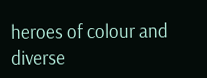heroes of colour and diverse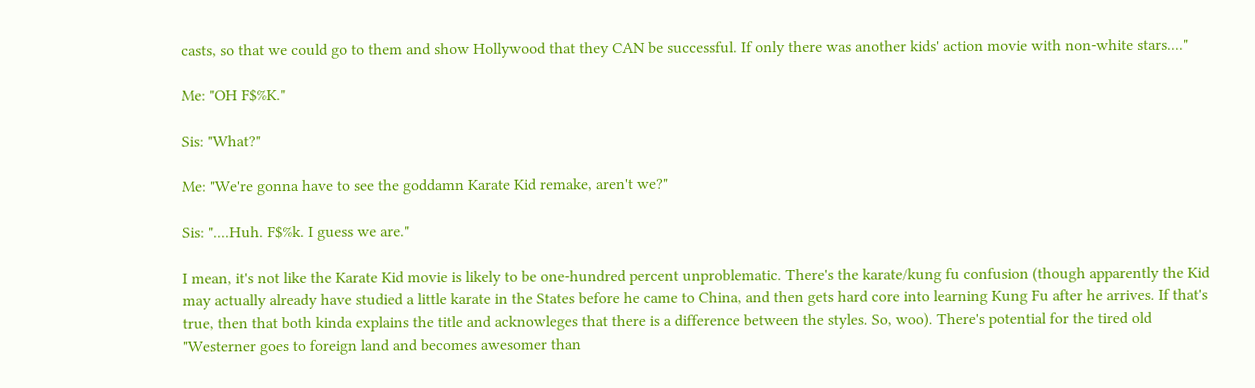casts, so that we could go to them and show Hollywood that they CAN be successful. If only there was another kids' action movie with non-white stars...."

Me: "OH F$%K."

Sis: "What?"

Me: "We're gonna have to see the goddamn Karate Kid remake, aren't we?"

Sis: "....Huh. F$%k. I guess we are."

I mean, it's not like the Karate Kid movie is likely to be one-hundred percent unproblematic. There's the karate/kung fu confusion (though apparently the Kid may actually already have studied a little karate in the States before he came to China, and then gets hard core into learning Kung Fu after he arrives. If that's true, then that both kinda explains the title and acknowleges that there is a difference between the styles. So, woo). There's potential for the tired old "Westerner goes to foreign land and becomes awesomer than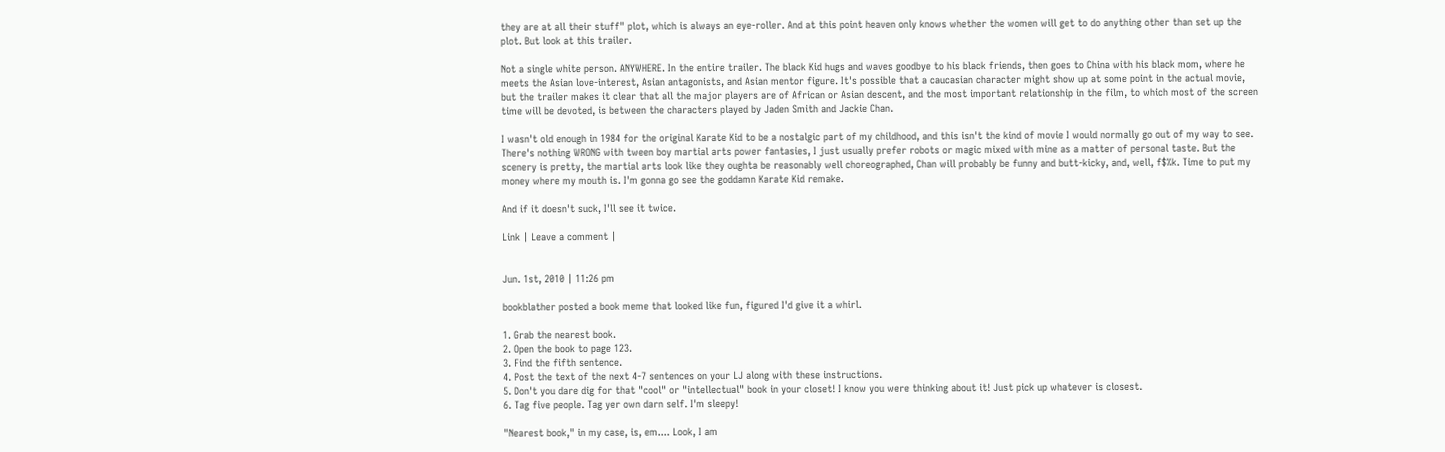they are at all their stuff" plot, which is always an eye-roller. And at this point heaven only knows whether the women will get to do anything other than set up the plot. But look at this trailer.

Not a single white person. ANYWHERE. In the entire trailer. The black Kid hugs and waves goodbye to his black friends, then goes to China with his black mom, where he meets the Asian love-interest, Asian antagonists, and Asian mentor figure. It's possible that a caucasian character might show up at some point in the actual movie, but the trailer makes it clear that all the major players are of African or Asian descent, and the most important relationship in the film, to which most of the screen time will be devoted, is between the characters played by Jaden Smith and Jackie Chan.

I wasn't old enough in 1984 for the original Karate Kid to be a nostalgic part of my childhood, and this isn't the kind of movie I would normally go out of my way to see. There's nothing WRONG with tween boy martial arts power fantasies, I just usually prefer robots or magic mixed with mine as a matter of personal taste. But the scenery is pretty, the martial arts look like they oughta be reasonably well choreographed, Chan will probably be funny and butt-kicky, and, well, f$%k. Time to put my money where my mouth is. I'm gonna go see the goddamn Karate Kid remake.

And if it doesn't suck, I'll see it twice.

Link | Leave a comment |


Jun. 1st, 2010 | 11:26 pm

bookblather posted a book meme that looked like fun, figured I'd give it a whirl.

1. Grab the nearest book.
2. Open the book to page 123.
3. Find the fifth sentence.
4. Post the text of the next 4-7 sentences on your LJ along with these instructions.
5. Don't you dare dig for that "cool" or "intellectual" book in your closet! I know you were thinking about it! Just pick up whatever is closest.
6. Tag five people. Tag yer own darn self. I'm sleepy!

"Nearest book," in my case, is, em.... Look, I am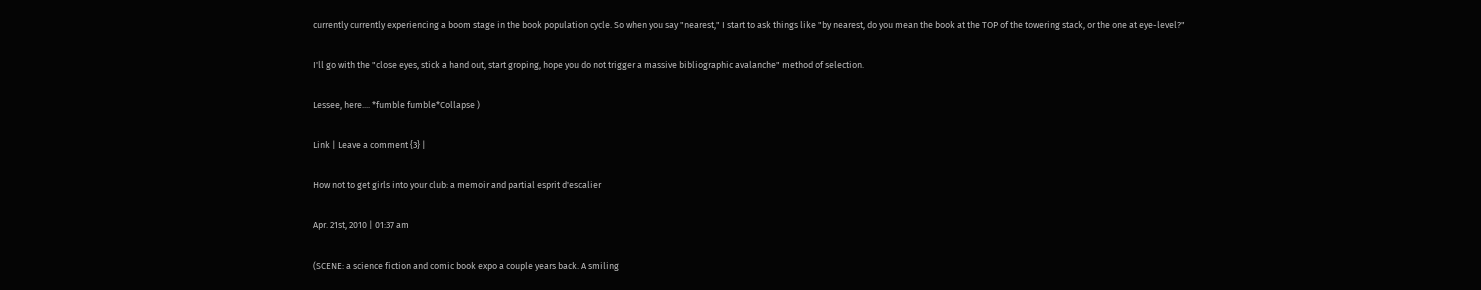currently currently experiencing a boom stage in the book population cycle. So when you say "nearest," I start to ask things like "by nearest, do you mean the book at the TOP of the towering stack, or the one at eye-level?"

I'll go with the "close eyes, stick a hand out, start groping, hope you do not trigger a massive bibliographic avalanche" method of selection.

Lessee, here.... *fumble fumble*Collapse )

Link | Leave a comment {3} |

How not to get girls into your club: a memoir and partial esprit d'escalier

Apr. 21st, 2010 | 01:37 am

(SCENE: a science fiction and comic book expo a couple years back. A smiling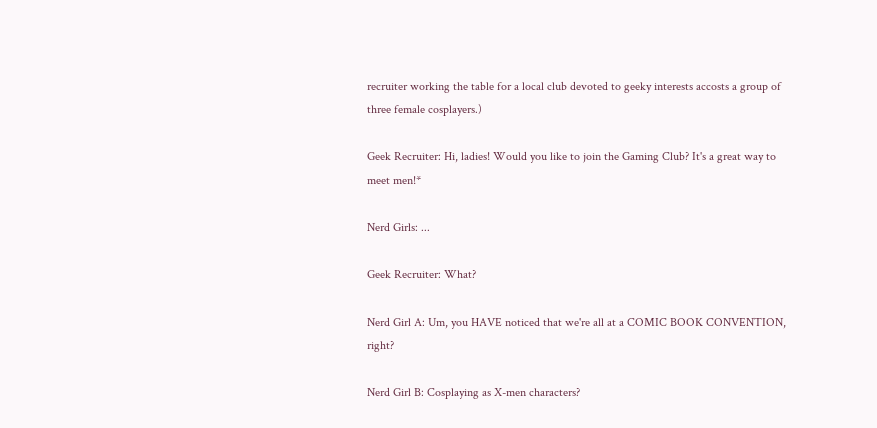recruiter working the table for a local club devoted to geeky interests accosts a group of three female cosplayers.)

Geek Recruiter: Hi, ladies! Would you like to join the Gaming Club? It's a great way to meet men!*

Nerd Girls: ...

Geek Recruiter: What?

Nerd Girl A: Um, you HAVE noticed that we're all at a COMIC BOOK CONVENTION, right?

Nerd Girl B: Cosplaying as X-men characters?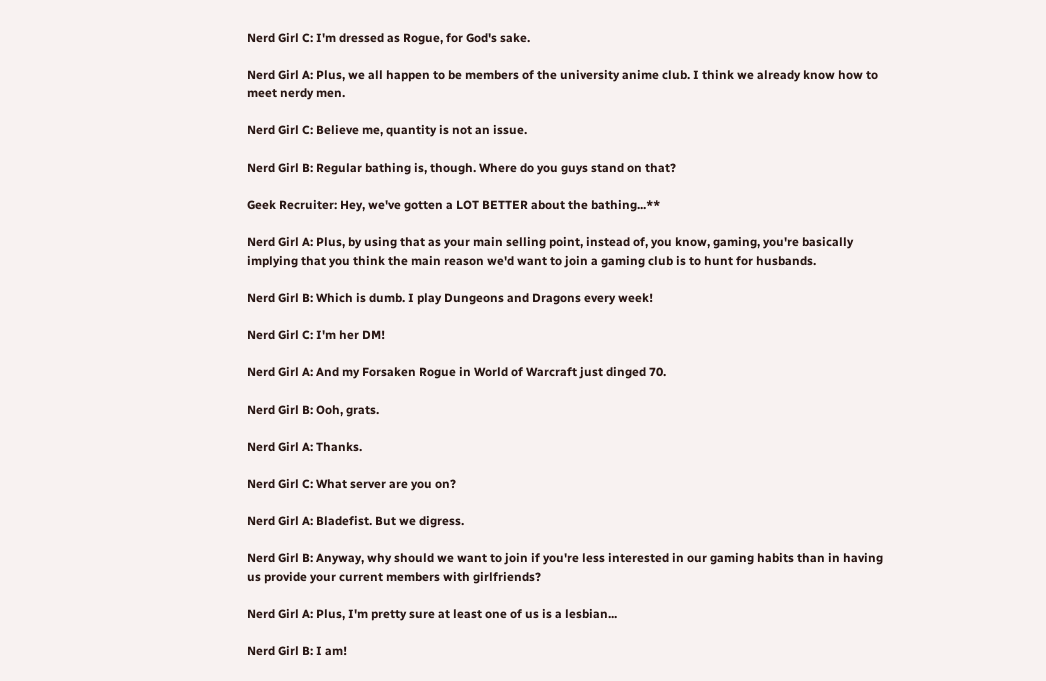Nerd Girl C: I'm dressed as Rogue, for God's sake.

Nerd Girl A: Plus, we all happen to be members of the university anime club. I think we already know how to meet nerdy men.

Nerd Girl C: Believe me, quantity is not an issue.

Nerd Girl B: Regular bathing is, though. Where do you guys stand on that?

Geek Recruiter: Hey, we've gotten a LOT BETTER about the bathing...**

Nerd Girl A: Plus, by using that as your main selling point, instead of, you know, gaming, you're basically implying that you think the main reason we'd want to join a gaming club is to hunt for husbands.

Nerd Girl B: Which is dumb. I play Dungeons and Dragons every week!

Nerd Girl C: I'm her DM!

Nerd Girl A: And my Forsaken Rogue in World of Warcraft just dinged 70.

Nerd Girl B: Ooh, grats.

Nerd Girl A: Thanks.

Nerd Girl C: What server are you on?

Nerd Girl A: Bladefist. But we digress.

Nerd Girl B: Anyway, why should we want to join if you're less interested in our gaming habits than in having us provide your current members with girlfriends?

Nerd Girl A: Plus, I'm pretty sure at least one of us is a lesbian...

Nerd Girl B: I am!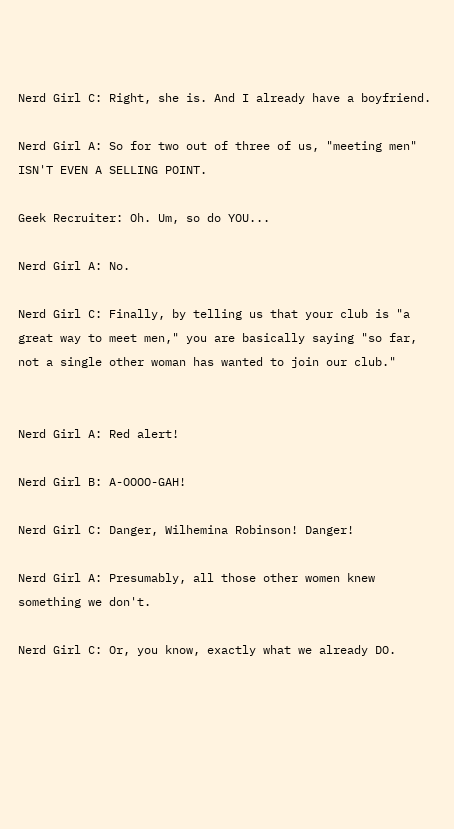Nerd Girl C: Right, she is. And I already have a boyfriend.

Nerd Girl A: So for two out of three of us, "meeting men" ISN'T EVEN A SELLING POINT.

Geek Recruiter: Oh. Um, so do YOU...

Nerd Girl A: No.

Nerd Girl C: Finally, by telling us that your club is "a great way to meet men," you are basically saying "so far, not a single other woman has wanted to join our club."


Nerd Girl A: Red alert!

Nerd Girl B: A-OOOO-GAH!

Nerd Girl C: Danger, Wilhemina Robinson! Danger!

Nerd Girl A: Presumably, all those other women knew something we don't.

Nerd Girl C: Or, you know, exactly what we already DO.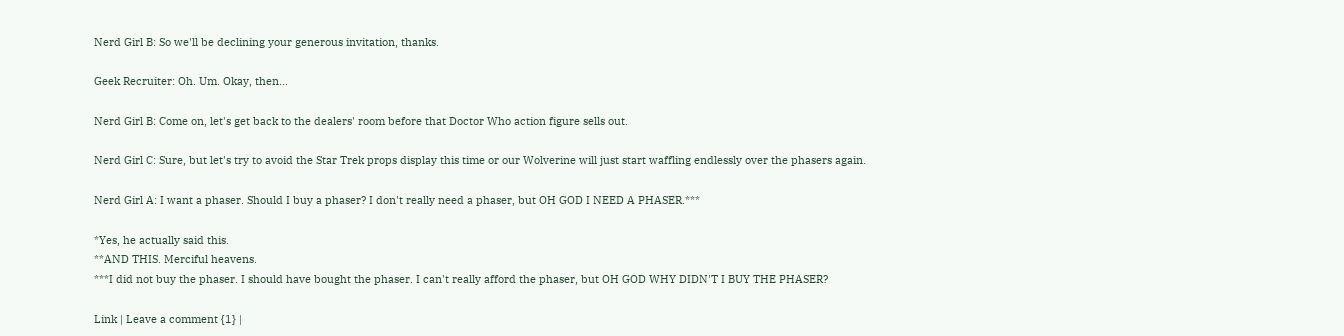Nerd Girl B: So we'll be declining your generous invitation, thanks.

Geek Recruiter: Oh. Um. Okay, then...

Nerd Girl B: Come on, let's get back to the dealers' room before that Doctor Who action figure sells out.

Nerd Girl C: Sure, but let's try to avoid the Star Trek props display this time or our Wolverine will just start waffling endlessly over the phasers again.

Nerd Girl A: I want a phaser. Should I buy a phaser? I don't really need a phaser, but OH GOD I NEED A PHASER.***

*Yes, he actually said this.
**AND THIS. Merciful heavens.
***I did not buy the phaser. I should have bought the phaser. I can't really afford the phaser, but OH GOD WHY DIDN'T I BUY THE PHASER?

Link | Leave a comment {1} |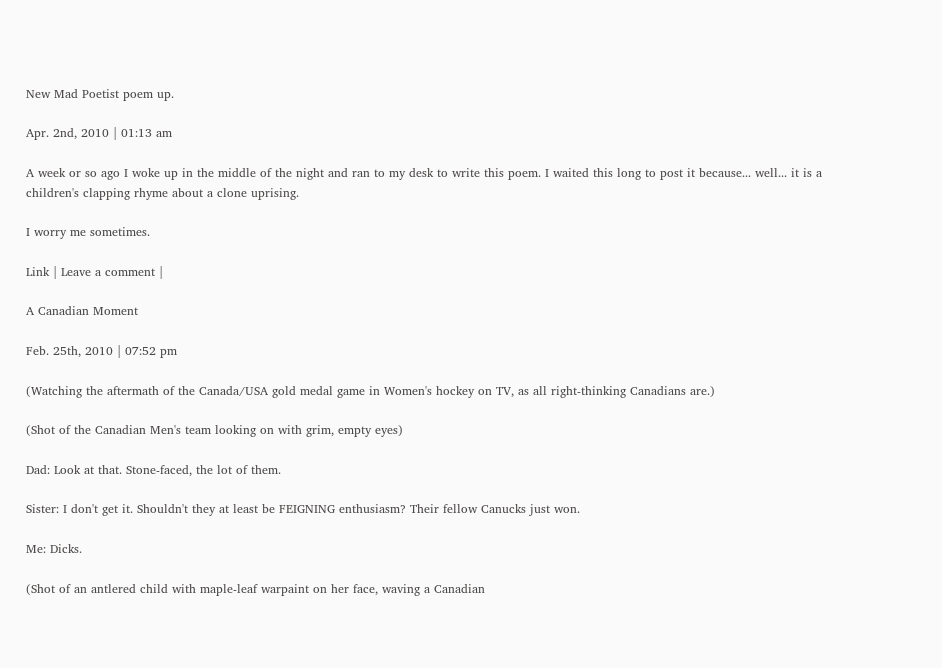New Mad Poetist poem up.

Apr. 2nd, 2010 | 01:13 am

A week or so ago I woke up in the middle of the night and ran to my desk to write this poem. I waited this long to post it because... well... it is a children's clapping rhyme about a clone uprising.

I worry me sometimes.

Link | Leave a comment |

A Canadian Moment

Feb. 25th, 2010 | 07:52 pm

(Watching the aftermath of the Canada/USA gold medal game in Women's hockey on TV, as all right-thinking Canadians are.)

(Shot of the Canadian Men's team looking on with grim, empty eyes)

Dad: Look at that. Stone-faced, the lot of them.

Sister: I don't get it. Shouldn't they at least be FEIGNING enthusiasm? Their fellow Canucks just won.

Me: Dicks.

(Shot of an antlered child with maple-leaf warpaint on her face, waving a Canadian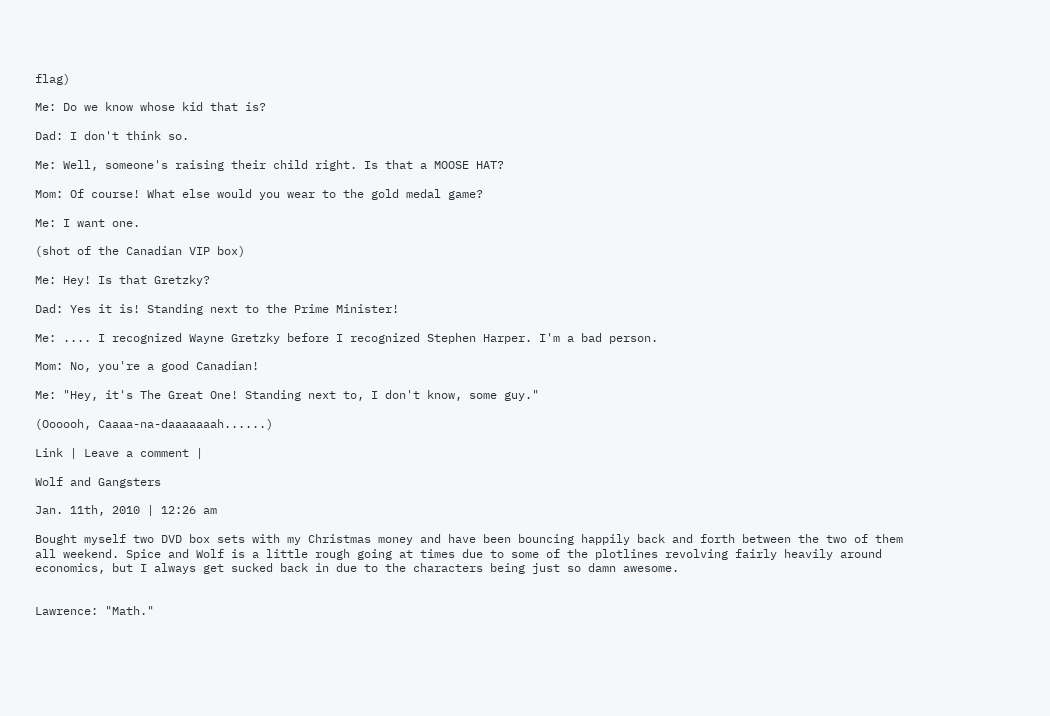flag)

Me: Do we know whose kid that is?

Dad: I don't think so.

Me: Well, someone's raising their child right. Is that a MOOSE HAT?

Mom: Of course! What else would you wear to the gold medal game?

Me: I want one.

(shot of the Canadian VIP box)

Me: Hey! Is that Gretzky?

Dad: Yes it is! Standing next to the Prime Minister!

Me: .... I recognized Wayne Gretzky before I recognized Stephen Harper. I'm a bad person.

Mom: No, you're a good Canadian!

Me: "Hey, it's The Great One! Standing next to, I don't know, some guy."

(Oooooh, Caaaa-na-daaaaaaah......)

Link | Leave a comment |

Wolf and Gangsters

Jan. 11th, 2010 | 12:26 am

Bought myself two DVD box sets with my Christmas money and have been bouncing happily back and forth between the two of them all weekend. Spice and Wolf is a little rough going at times due to some of the plotlines revolving fairly heavily around economics, but I always get sucked back in due to the characters being just so damn awesome.


Lawrence: "Math."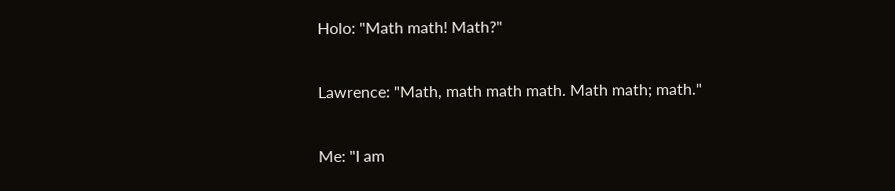Holo: "Math math! Math?"

Lawrence: "Math, math math math. Math math; math."

Me: "I am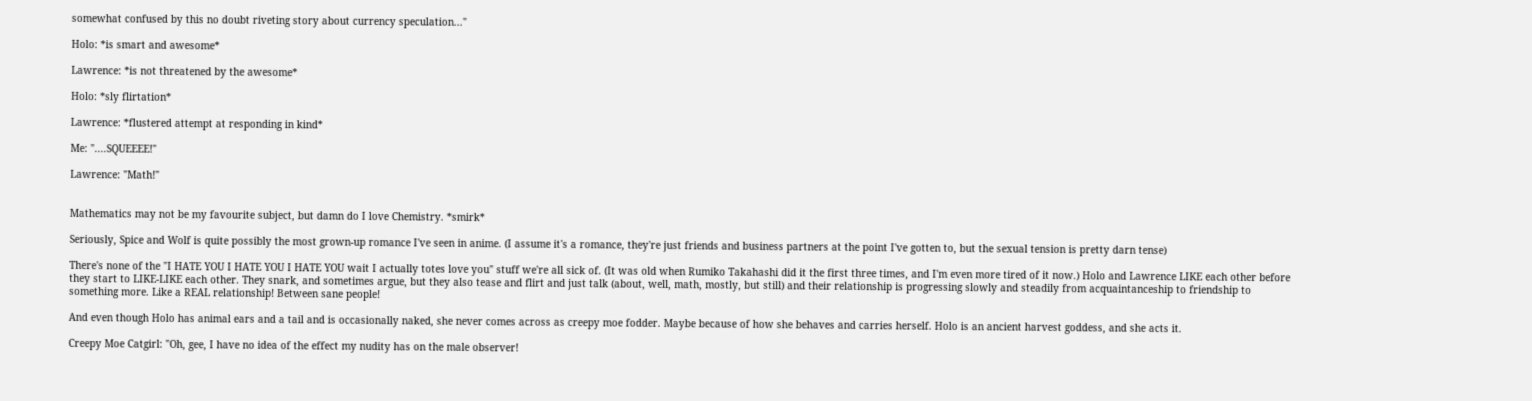somewhat confused by this no doubt riveting story about currency speculation..."

Holo: *is smart and awesome*

Lawrence: *is not threatened by the awesome*

Holo: *sly flirtation*

Lawrence: *flustered attempt at responding in kind*

Me: "....SQUEEEE!"

Lawrence: "Math!"


Mathematics may not be my favourite subject, but damn do I love Chemistry. *smirk*

Seriously, Spice and Wolf is quite possibly the most grown-up romance I've seen in anime. (I assume it's a romance, they're just friends and business partners at the point I've gotten to, but the sexual tension is pretty darn tense)

There's none of the "I HATE YOU I HATE YOU I HATE YOU wait I actually totes love you" stuff we're all sick of. (It was old when Rumiko Takahashi did it the first three times, and I'm even more tired of it now.) Holo and Lawrence LIKE each other before they start to LIKE-LIKE each other. They snark, and sometimes argue, but they also tease and flirt and just talk (about, well, math, mostly, but still) and their relationship is progressing slowly and steadily from acquaintanceship to friendship to something more. Like a REAL relationship! Between sane people!

And even though Holo has animal ears and a tail and is occasionally naked, she never comes across as creepy moe fodder. Maybe because of how she behaves and carries herself. Holo is an ancient harvest goddess, and she acts it.

Creepy Moe Catgirl: "Oh, gee, I have no idea of the effect my nudity has on the male observer!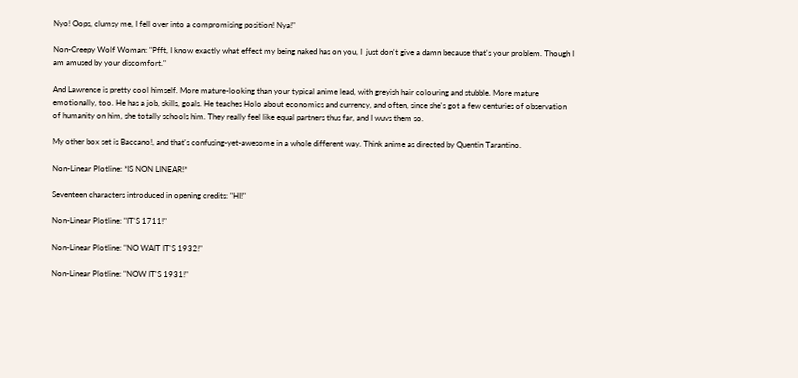Nyo! Oops, clumsy me, I fell over into a compromising position! Nya!"

Non-Creepy Wolf Woman: "Pfft, I know exactly what effect my being naked has on you, I  just don't give a damn because that's your problem. Though I am amused by your discomfort."

And Lawrence is pretty cool himself. More mature-looking than your typical anime lead, with greyish hair colouring and stubble. More mature emotionally, too. He has a job, skills, goals. He teaches Holo about economics and currency, and often, since she's got a few centuries of observation of humanity on him, she totally schools him. They really feel like equal partners thus far, and I wuvs them so.

My other box set is Baccano!, and that's confusing-yet-awesome in a whole different way. Think anime as directed by Quentin Tarantino.

Non-Linear Plotline: *IS NON LINEAR!*

Seventeen characters introduced in opening credits: "HI!"

Non-Linear Plotline: "IT'S 1711!"

Non-Linear Plotline: "NO WAIT IT'S 1932!"

Non-Linear Plotline: "NOW IT'S 1931!"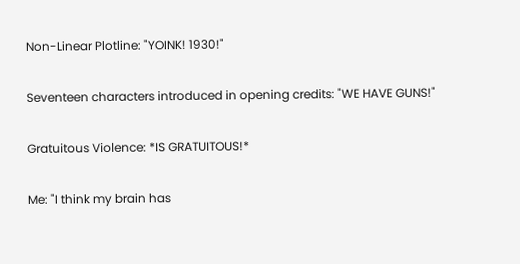Non-Linear Plotline: "YOINK! 1930!"

Seventeen characters introduced in opening credits: "WE HAVE GUNS!"

Gratuitous Violence: *IS GRATUITOUS!*

Me: "I think my brain has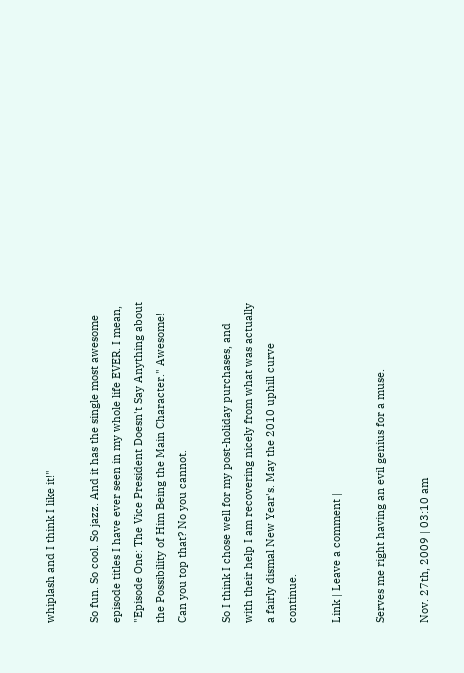whiplash and I think I like it!"

So fun. So cool. So jazz. And it has the single most awesome episode titles I have ever seen in my whole life EVER. I mean, "Episode One: The Vice President Doesn't Say Anything about the Possibility of Him Being the Main Character." Awesome! Can you top that? No you cannot.

So I think I chose well for my post-holiday purchases, and with their help I am recovering nicely from what was actually a fairly dismal New Year's. May the 2010 uphill curve continue.

Link | Leave a comment |

Serves me right having an evil genius for a muse.

Nov. 27th, 2009 | 03:10 am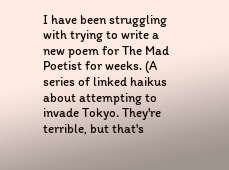I have been struggling with trying to write a new poem for The Mad Poetist for weeks. (A series of linked haikus about attempting to invade Tokyo. They're terrible, but that's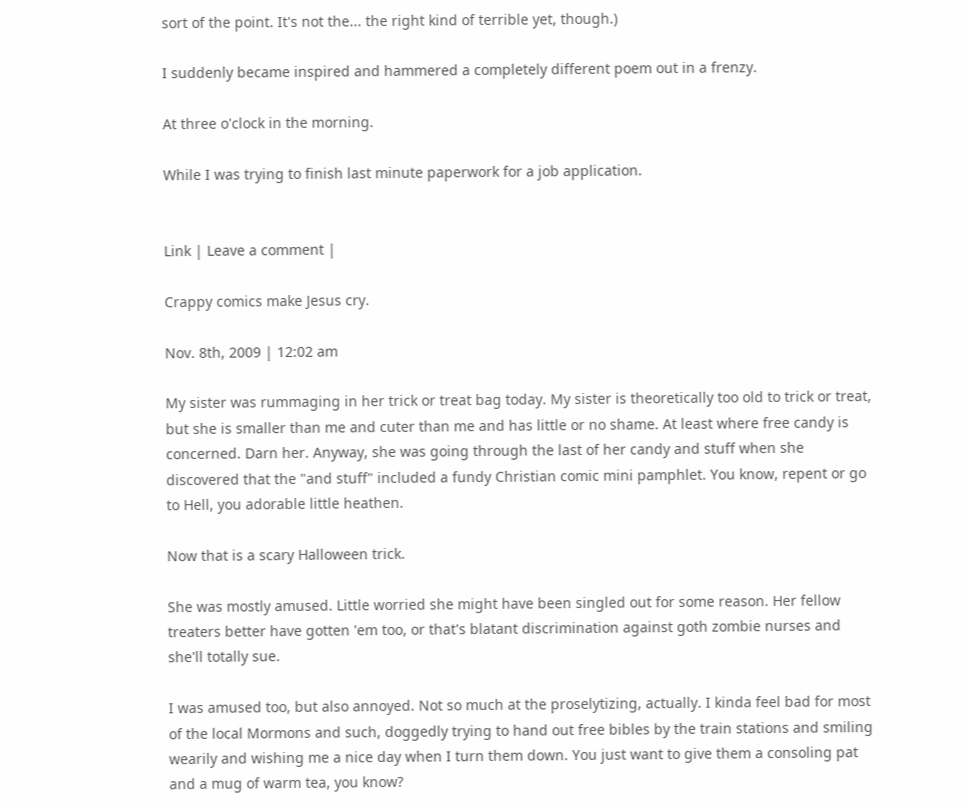sort of the point. It's not the... the right kind of terrible yet, though.)

I suddenly became inspired and hammered a completely different poem out in a frenzy.

At three o'clock in the morning.

While I was trying to finish last minute paperwork for a job application.


Link | Leave a comment |

Crappy comics make Jesus cry.

Nov. 8th, 2009 | 12:02 am

My sister was rummaging in her trick or treat bag today. My sister is theoretically too old to trick or treat, but she is smaller than me and cuter than me and has little or no shame. At least where free candy is concerned. Darn her. Anyway, she was going through the last of her candy and stuff when she discovered that the "and stuff" included a fundy Christian comic mini pamphlet. You know, repent or go to Hell, you adorable little heathen.

Now that is a scary Halloween trick.

She was mostly amused. Little worried she might have been singled out for some reason. Her fellow treaters better have gotten 'em too, or that's blatant discrimination against goth zombie nurses and she'll totally sue.

I was amused too, but also annoyed. Not so much at the proselytizing, actually. I kinda feel bad for most of the local Mormons and such, doggedly trying to hand out free bibles by the train stations and smiling wearily and wishing me a nice day when I turn them down. You just want to give them a consoling pat and a mug of warm tea, you know?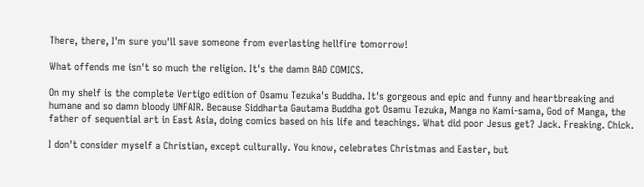There, there, I'm sure you'll save someone from everlasting hellfire tomorrow!

What offends me isn't so much the religion. It's the damn BAD COMICS.

On my shelf is the complete Vertigo edition of Osamu Tezuka's Buddha. It's gorgeous and epic and funny and heartbreaking and humane and so damn bloody UNFAIR. Because Siddharta Gautama Buddha got Osamu Tezuka, Manga no Kami-sama, God of Manga, the father of sequential art in East Asia, doing comics based on his life and teachings. What did poor Jesus get? Jack. Freaking. Chick.

I don't consider myself a Christian, except culturally. You know, celebrates Christmas and Easter, but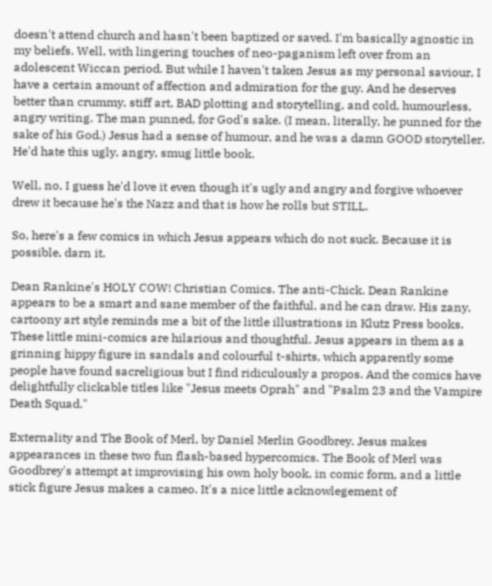doesn't attend church and hasn't been baptized or saved. I'm basically agnostic in my beliefs. Well, with lingering touches of neo-paganism left over from an adolescent Wiccan period. But while I haven't taken Jesus as my personal saviour, I have a certain amount of affection and admiration for the guy. And he deserves better than crummy, stiff art, BAD plotting and storytelling, and cold, humourless, angry writing. The man punned, for God's sake. (I mean, literally, he punned for the sake of his God.) Jesus had a sense of humour, and he was a damn GOOD storyteller. He'd hate this ugly, angry, smug little book.

Well, no, I guess he'd love it even though it's ugly and angry and forgive whoever drew it because he's the Nazz and that is how he rolls but STILL.

So, here's a few comics in which Jesus appears which do not suck. Because it is possible, darn it.

Dean Rankine's HOLY COW! Christian Comics. The anti-Chick. Dean Rankine appears to be a smart and sane member of the faithful, and he can draw. His zany, cartoony art style reminds me a bit of the little illustrations in Klutz Press books. These little mini-comics are hilarious and thoughtful. Jesus appears in them as a grinning hippy figure in sandals and colourful t-shirts, which apparently some people have found sacreligious but I find ridiculously a propos. And the comics have delightfully clickable titles like "Jesus meets Oprah" and "Psalm 23 and the Vampire Death Squad."

Externality and The Book of Merl, by Daniel Merlin Goodbrey. Jesus makes appearances in these two fun flash-based hypercomics. The Book of Merl was Goodbrey's attempt at improvising his own holy book, in comic form, and a little stick figure Jesus makes a cameo. It's a nice little acknowlegement of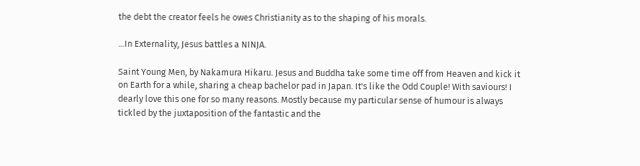the debt the creator feels he owes Christianity as to the shaping of his morals.

...In Externality, Jesus battles a NINJA.

Saint Young Men, by Nakamura Hikaru. Jesus and Buddha take some time off from Heaven and kick it on Earth for a while, sharing a cheap bachelor pad in Japan. It's like the Odd Couple! With saviours! I dearly love this one for so many reasons. Mostly because my particular sense of humour is always tickled by the juxtaposition of the fantastic and the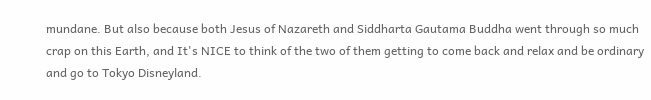mundane. But also because both Jesus of Nazareth and Siddharta Gautama Buddha went through so much crap on this Earth, and It's NICE to think of the two of them getting to come back and relax and be ordinary and go to Tokyo Disneyland.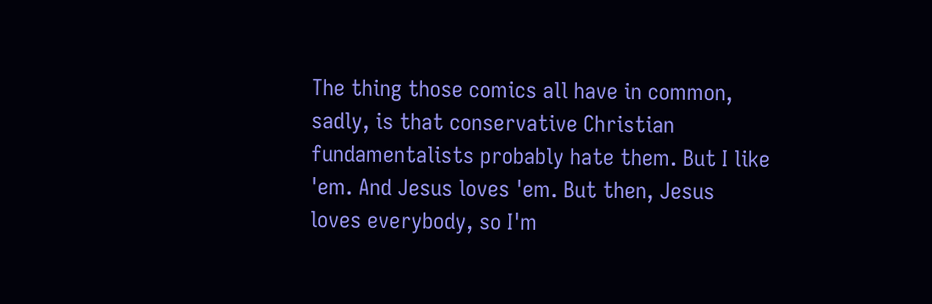The thing those comics all have in common, sadly, is that conservative Christian fundamentalists probably hate them. But I like 'em. And Jesus loves 'em. But then, Jesus loves everybody, so I'm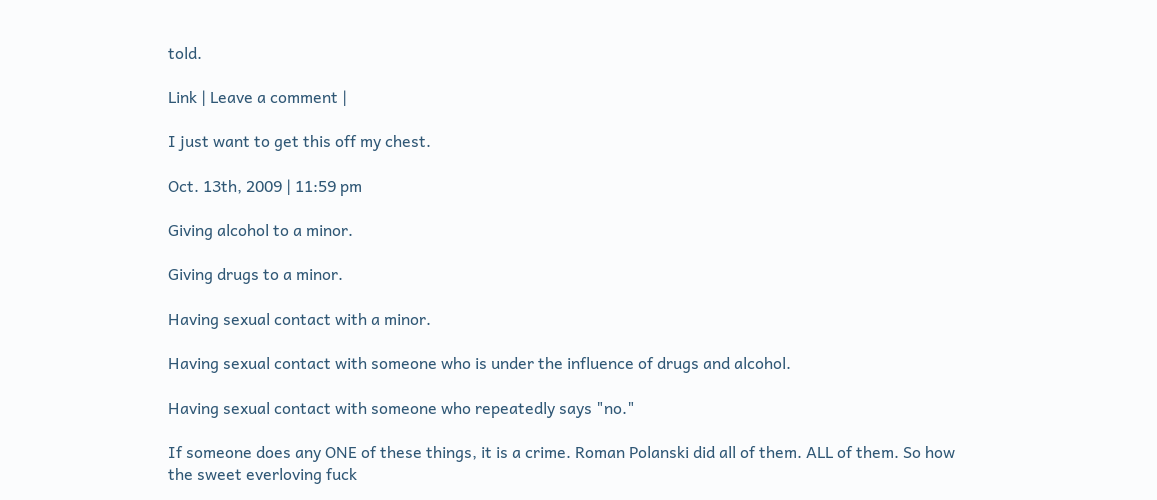told.

Link | Leave a comment |

I just want to get this off my chest.

Oct. 13th, 2009 | 11:59 pm

Giving alcohol to a minor.

Giving drugs to a minor.

Having sexual contact with a minor.

Having sexual contact with someone who is under the influence of drugs and alcohol.

Having sexual contact with someone who repeatedly says "no."

If someone does any ONE of these things, it is a crime. Roman Polanski did all of them. ALL of them. So how the sweet everloving fuck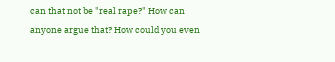can that not be "real rape?" How can anyone argue that? How could you even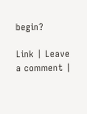begin?

Link | Leave a comment |